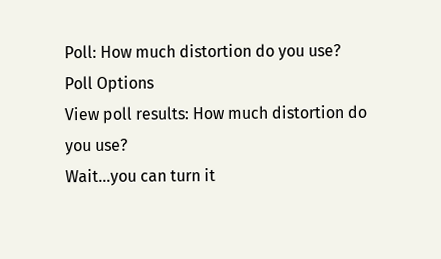Poll: How much distortion do you use?
Poll Options
View poll results: How much distortion do you use?
Wait...you can turn it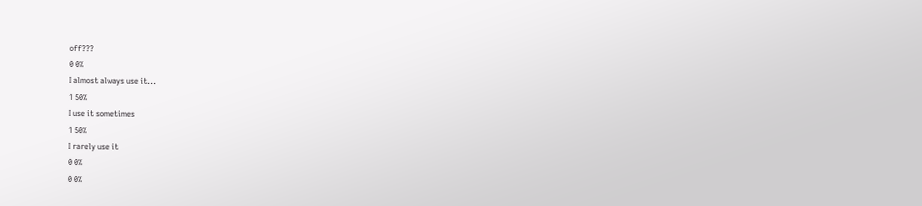off???
0 0%
I almost always use it...
1 50%
I use it sometimes
1 50%
I rarely use it
0 0%
0 0%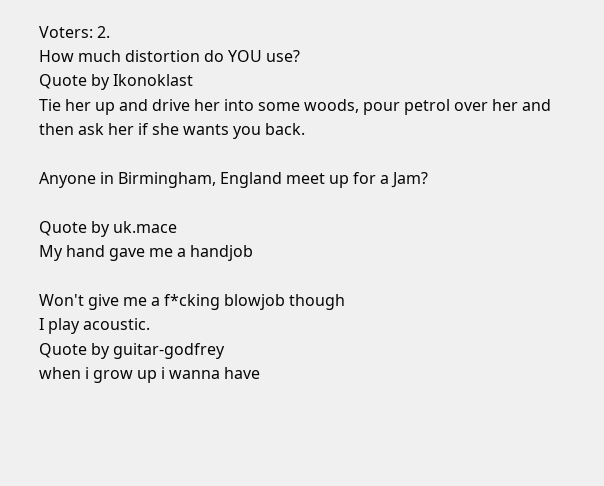Voters: 2.
How much distortion do YOU use?
Quote by Ikonoklast
Tie her up and drive her into some woods, pour petrol over her and then ask her if she wants you back.

Anyone in Birmingham, England meet up for a Jam?

Quote by uk.mace
My hand gave me a handjob

Won't give me a f*cking blowjob though
I play acoustic.
Quote by guitar-godfrey
when i grow up i wanna have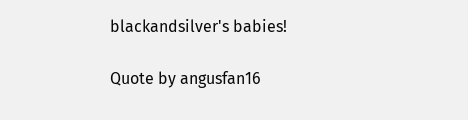blackandsilver's babies!

Quote by angusfan16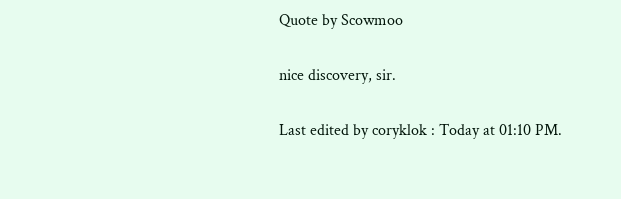Quote by Scowmoo

nice discovery, sir.

Last edited by coryklok : Today at 01:10 PM.